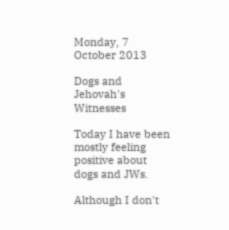Monday, 7 October 2013

Dogs and Jehovah's Witnesses

Today I have been mostly feeling positive about dogs and JWs.

Although I don't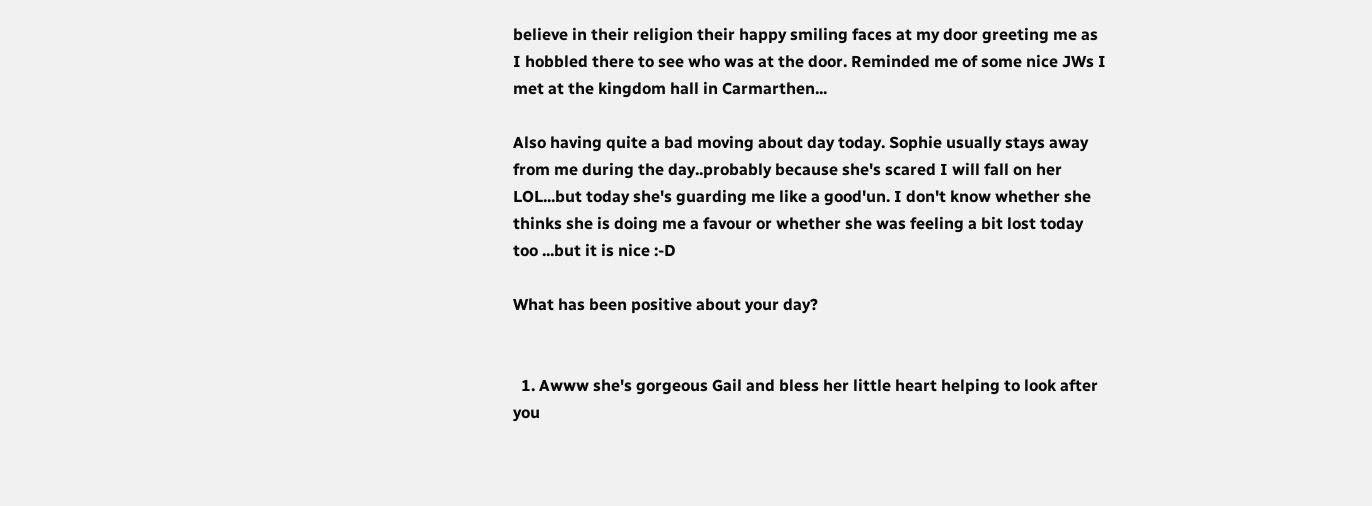believe in their religion their happy smiling faces at my door greeting me as I hobbled there to see who was at the door. Reminded me of some nice JWs I met at the kingdom hall in Carmarthen...

Also having quite a bad moving about day today. Sophie usually stays away from me during the day..probably because she's scared I will fall on her LOL...but today she's guarding me like a good'un. I don't know whether she thinks she is doing me a favour or whether she was feeling a bit lost today too ...but it is nice :-D

What has been positive about your day?


  1. Awww she's gorgeous Gail and bless her little heart helping to look after you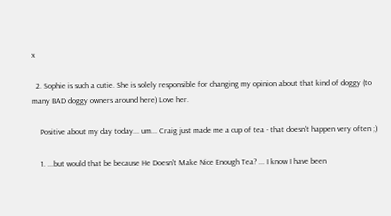x

  2. Sophie is such a cutie. She is solely responsible for changing my opinion about that kind of doggy (to many BAD doggy owners around here) Love her.

    Positive about my day today... um... Craig just made me a cup of tea - that doesn't happen very often ;)

    1. ...but would that be because He Doesn't Make Nice Enough Tea? ... I know I have been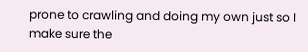prone to crawling and doing my own just so I make sure the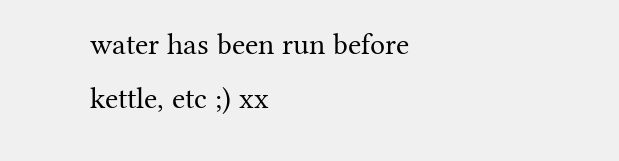water has been run before kettle, etc ;) xx